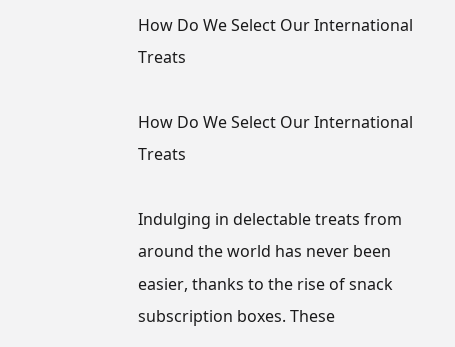How Do We Select Our International Treats

How Do We Select Our International Treats

Indulging in delectable treats from around the world has never been easier, thanks to the rise of snack subscription boxes. These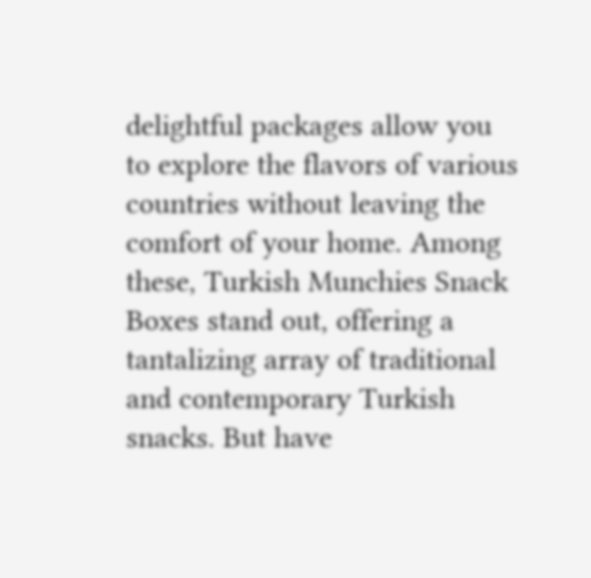delightful packages allow you to explore the flavors of various countries without leaving the comfort of your home. Among these, Turkish Munchies Snack Boxes stand out, offering a tantalizing array of traditional and contemporary Turkish snacks. But have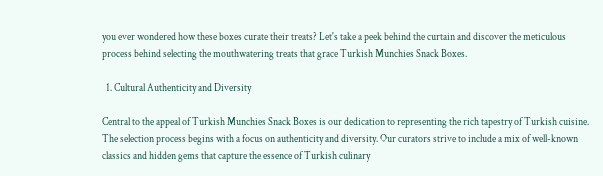you ever wondered how these boxes curate their treats? Let's take a peek behind the curtain and discover the meticulous process behind selecting the mouthwatering treats that grace Turkish Munchies Snack Boxes.

  1. Cultural Authenticity and Diversity

Central to the appeal of Turkish Munchies Snack Boxes is our dedication to representing the rich tapestry of Turkish cuisine. The selection process begins with a focus on authenticity and diversity. Our curators strive to include a mix of well-known classics and hidden gems that capture the essence of Turkish culinary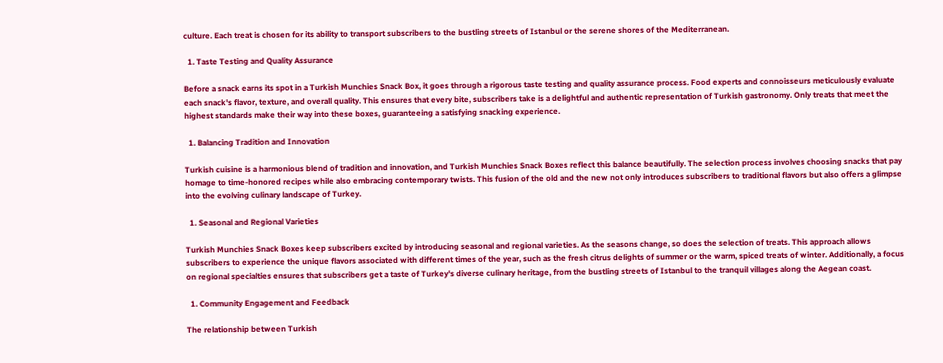culture. Each treat is chosen for its ability to transport subscribers to the bustling streets of Istanbul or the serene shores of the Mediterranean.

  1. Taste Testing and Quality Assurance

Before a snack earns its spot in a Turkish Munchies Snack Box, it goes through a rigorous taste testing and quality assurance process. Food experts and connoisseurs meticulously evaluate each snack's flavor, texture, and overall quality. This ensures that every bite, subscribers take is a delightful and authentic representation of Turkish gastronomy. Only treats that meet the highest standards make their way into these boxes, guaranteeing a satisfying snacking experience.

  1. Balancing Tradition and Innovation

Turkish cuisine is a harmonious blend of tradition and innovation, and Turkish Munchies Snack Boxes reflect this balance beautifully. The selection process involves choosing snacks that pay homage to time-honored recipes while also embracing contemporary twists. This fusion of the old and the new not only introduces subscribers to traditional flavors but also offers a glimpse into the evolving culinary landscape of Turkey.

  1. Seasonal and Regional Varieties

Turkish Munchies Snack Boxes keep subscribers excited by introducing seasonal and regional varieties. As the seasons change, so does the selection of treats. This approach allows subscribers to experience the unique flavors associated with different times of the year, such as the fresh citrus delights of summer or the warm, spiced treats of winter. Additionally, a focus on regional specialties ensures that subscribers get a taste of Turkey's diverse culinary heritage, from the bustling streets of Istanbul to the tranquil villages along the Aegean coast.

  1. Community Engagement and Feedback

The relationship between Turkish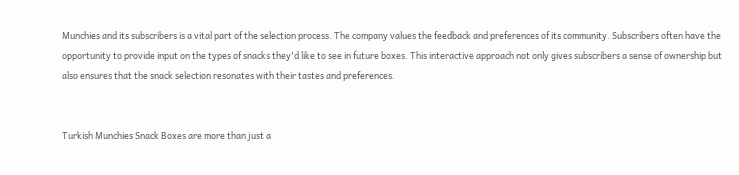Munchies and its subscribers is a vital part of the selection process. The company values the feedback and preferences of its community. Subscribers often have the opportunity to provide input on the types of snacks they'd like to see in future boxes. This interactive approach not only gives subscribers a sense of ownership but also ensures that the snack selection resonates with their tastes and preferences.


Turkish Munchies Snack Boxes are more than just a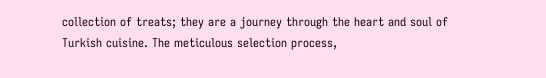collection of treats; they are a journey through the heart and soul of Turkish cuisine. The meticulous selection process,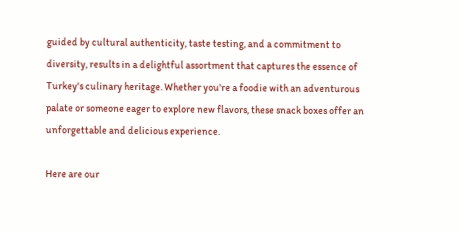guided by cultural authenticity, taste testing, and a commitment to diversity, results in a delightful assortment that captures the essence of Turkey's culinary heritage. Whether you're a foodie with an adventurous palate or someone eager to explore new flavors, these snack boxes offer an unforgettable and delicious experience.

Here are our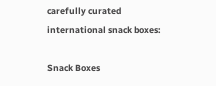carefully curated international snack boxes:

Snack Boxes